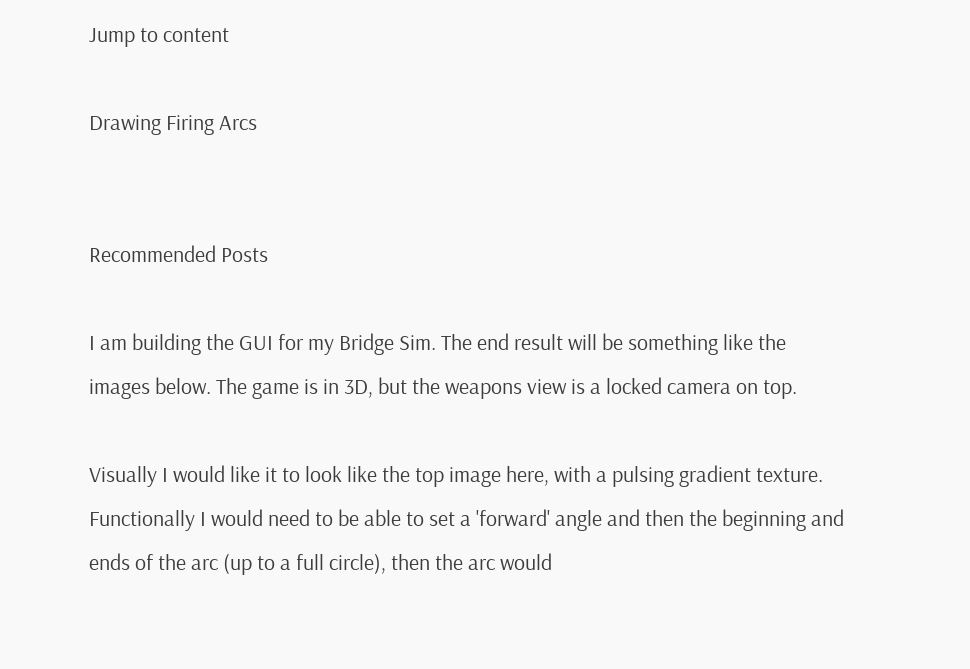Jump to content

Drawing Firing Arcs


Recommended Posts

I am building the GUI for my Bridge Sim. The end result will be something like the images below. The game is in 3D, but the weapons view is a locked camera on top.

Visually I would like it to look like the top image here, with a pulsing gradient texture. Functionally I would need to be able to set a 'forward' angle and then the beginning and ends of the arc (up to a full circle), then the arc would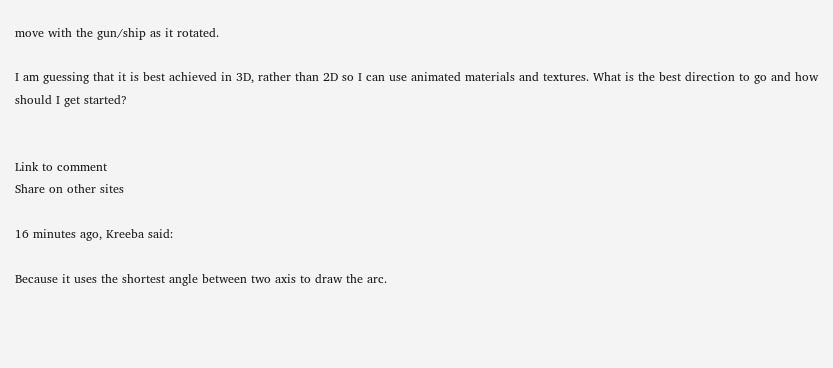move with the gun/ship as it rotated.

I am guessing that it is best achieved in 3D, rather than 2D so I can use animated materials and textures. What is the best direction to go and how should I get started?


Link to comment
Share on other sites

16 minutes ago, Kreeba said:

Because it uses the shortest angle between two axis to draw the arc.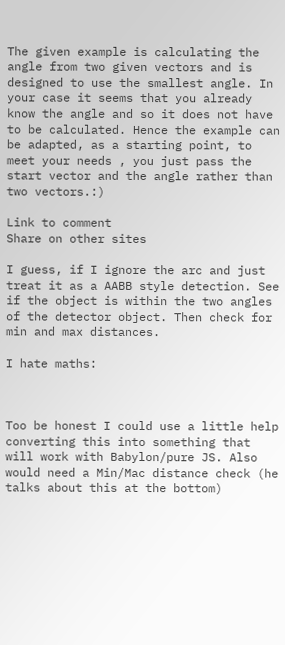The given example is calculating the angle from two given vectors and is designed to use the smallest angle. In your case it seems that you already know the angle and so it does not have to be calculated. Hence the example can be adapted, as a starting point, to meet your needs , you just pass the start vector and the angle rather than two vectors.:)

Link to comment
Share on other sites

I guess, if I ignore the arc and just treat it as a AABB style detection. See if the object is within the two angles of the detector object. Then check for min and max distances.

I hate maths:



Too be honest I could use a little help converting this into something that will work with Babylon/pure JS. Also would need a Min/Mac distance check (he talks about this at the bottom)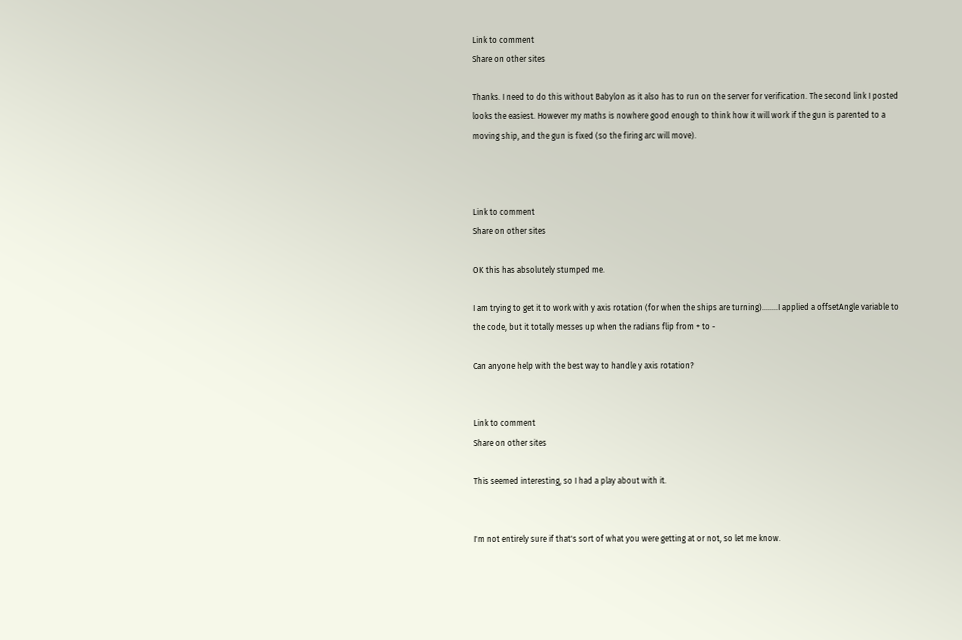Link to comment
Share on other sites

Thanks. I need to do this without Babylon as it also has to run on the server for verification. The second link I posted looks the easiest. However my maths is nowhere good enough to think how it will work if the gun is parented to a moving ship, and the gun is fixed (so the firing arc will move).



Link to comment
Share on other sites

OK this has absolutely stumped me.

I am trying to get it to work with y axis rotation (for when the ships are turning)........I applied a offsetAngle variable to the code, but it totally messes up when the radians flip from + to -

Can anyone help with the best way to handle y axis rotation?


Link to comment
Share on other sites

This seemed interesting, so I had a play about with it.


I'm not entirely sure if that's sort of what you were getting at or not, so let me know.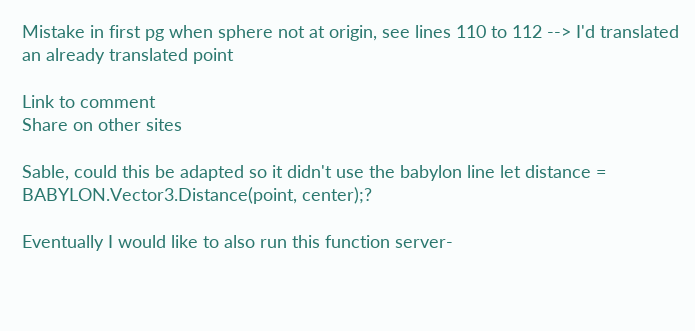Mistake in first pg when sphere not at origin, see lines 110 to 112 --> I'd translated an already translated point

Link to comment
Share on other sites

Sable, could this be adapted so it didn't use the babylon line let distance = BABYLON.Vector3.Distance(point, center);?

Eventually I would like to also run this function server-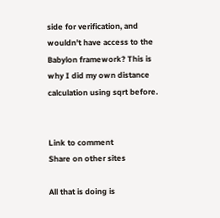side for verification, and wouldn't have access to the Babylon framework? This is why I did my own distance calculation using sqrt before.


Link to comment
Share on other sites

All that is doing is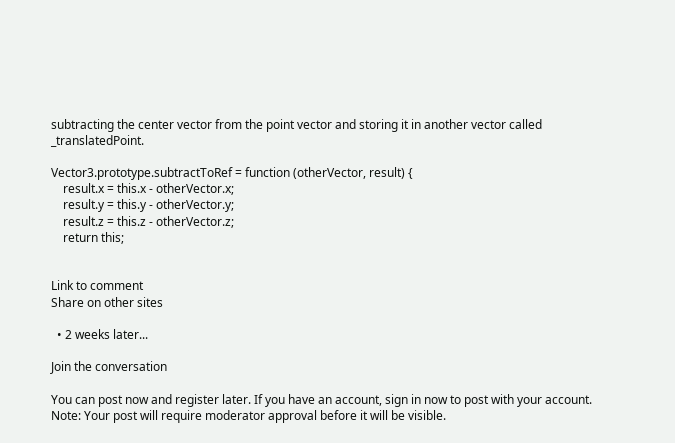subtracting the center vector from the point vector and storing it in another vector called _translatedPoint.

Vector3.prototype.subtractToRef = function (otherVector, result) {
    result.x = this.x - otherVector.x;
    result.y = this.y - otherVector.y;
    result.z = this.z - otherVector.z;
    return this;


Link to comment
Share on other sites

  • 2 weeks later...

Join the conversation

You can post now and register later. If you have an account, sign in now to post with your account.
Note: Your post will require moderator approval before it will be visible.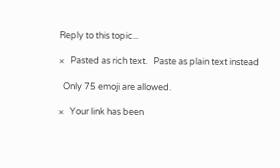Reply to this topic...

×   Pasted as rich text.   Paste as plain text instead

  Only 75 emoji are allowed.

×   Your link has been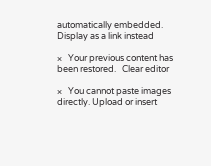automatically embedded.   Display as a link instead

×   Your previous content has been restored.   Clear editor

×   You cannot paste images directly. Upload or insert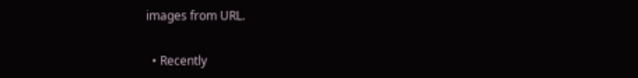images from URL.


  • Recently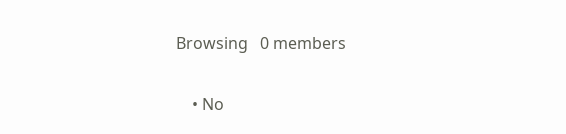Browsing   0 members

    • No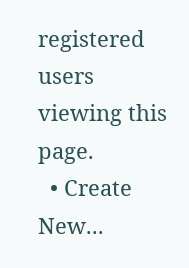registered users viewing this page.
  • Create New...